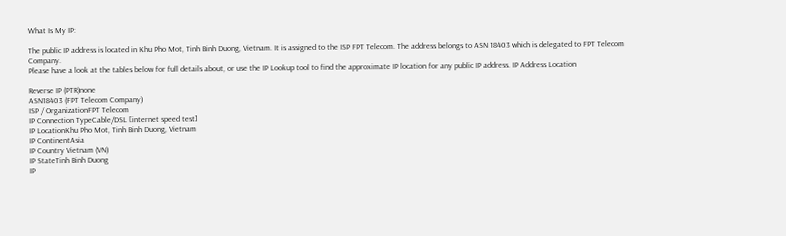What Is My IP:

The public IP address is located in Khu Pho Mot, Tinh Binh Duong, Vietnam. It is assigned to the ISP FPT Telecom. The address belongs to ASN 18403 which is delegated to FPT Telecom Company.
Please have a look at the tables below for full details about, or use the IP Lookup tool to find the approximate IP location for any public IP address. IP Address Location

Reverse IP (PTR)none
ASN18403 (FPT Telecom Company)
ISP / OrganizationFPT Telecom
IP Connection TypeCable/DSL [internet speed test]
IP LocationKhu Pho Mot, Tinh Binh Duong, Vietnam
IP ContinentAsia
IP Country Vietnam (VN)
IP StateTinh Binh Duong
IP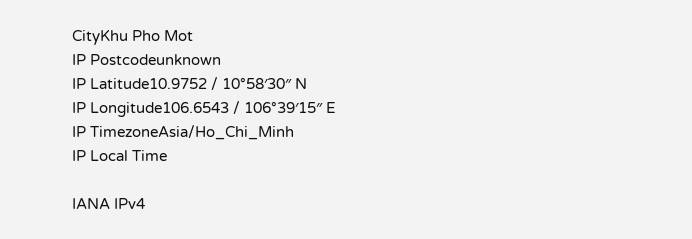CityKhu Pho Mot
IP Postcodeunknown
IP Latitude10.9752 / 10°58′30″ N
IP Longitude106.6543 / 106°39′15″ E
IP TimezoneAsia/Ho_Chi_Minh
IP Local Time

IANA IPv4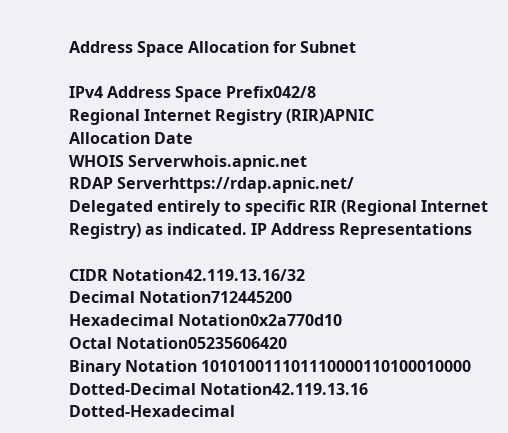Address Space Allocation for Subnet

IPv4 Address Space Prefix042/8
Regional Internet Registry (RIR)APNIC
Allocation Date
WHOIS Serverwhois.apnic.net
RDAP Serverhttps://rdap.apnic.net/
Delegated entirely to specific RIR (Regional Internet Registry) as indicated. IP Address Representations

CIDR Notation42.119.13.16/32
Decimal Notation712445200
Hexadecimal Notation0x2a770d10
Octal Notation05235606420
Binary Notation 101010011101110000110100010000
Dotted-Decimal Notation42.119.13.16
Dotted-Hexadecimal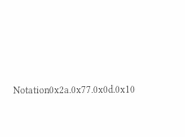Notation0x2a.0x77.0x0d.0x10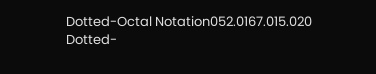Dotted-Octal Notation052.0167.015.020
Dotted-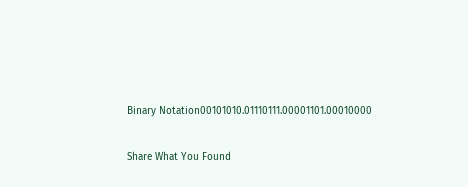Binary Notation00101010.01110111.00001101.00010000

Share What You Found